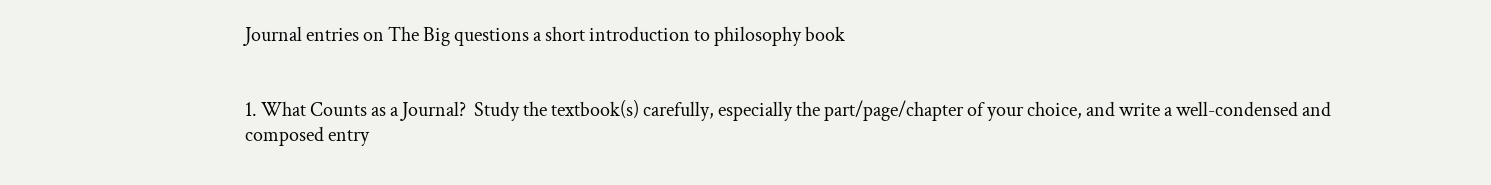Journal entries on The Big questions a short introduction to philosophy book


1. What Counts as a Journal?  Study the textbook(s) carefully, especially the part/page/chapter of your choice, and write a well-condensed and composed entry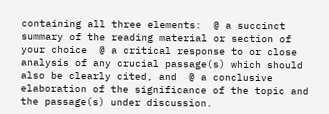containing all three elements:  @ a succinct summary of the reading material or section of your choice  @ a critical response to or close analysis of any crucial passage(s) which should also be clearly cited, and  @ a conclusive elaboration of the significance of the topic and the passage(s) under discussion.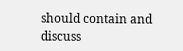should contain and discuss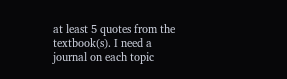at least 5 quotes from the textbook(s). I need a journal on each topic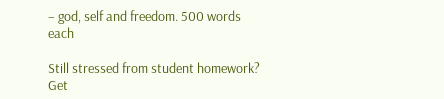– god, self and freedom. 500 words each

Still stressed from student homework?
Get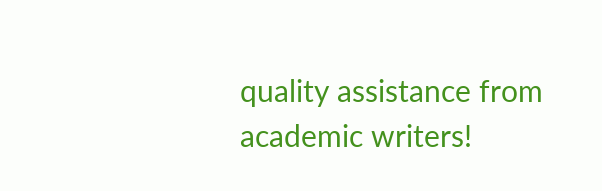quality assistance from academic writers!